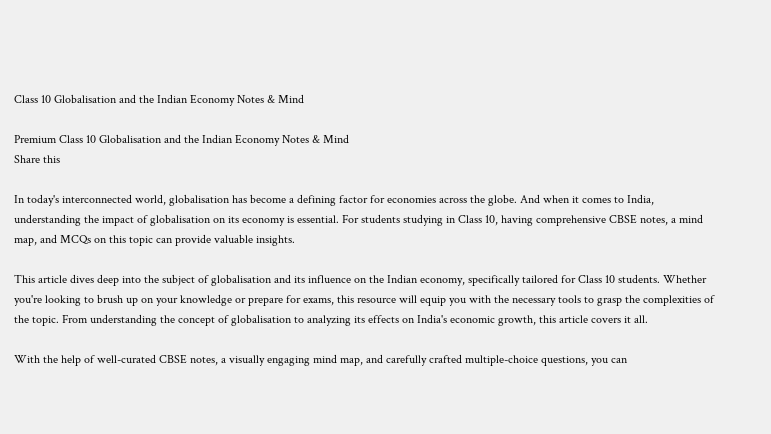Class 10 Globalisation and the Indian Economy Notes & Mind

Premium Class 10 Globalisation and the Indian Economy Notes & Mind
Share this

In today's interconnected world, globalisation has become a defining factor for economies across the globe. And when it comes to India, understanding the impact of globalisation on its economy is essential. For students studying in Class 10, having comprehensive CBSE notes, a mind map, and MCQs on this topic can provide valuable insights.

This article dives deep into the subject of globalisation and its influence on the Indian economy, specifically tailored for Class 10 students. Whether you're looking to brush up on your knowledge or prepare for exams, this resource will equip you with the necessary tools to grasp the complexities of the topic. From understanding the concept of globalisation to analyzing its effects on India's economic growth, this article covers it all.

With the help of well-curated CBSE notes, a visually engaging mind map, and carefully crafted multiple-choice questions, you can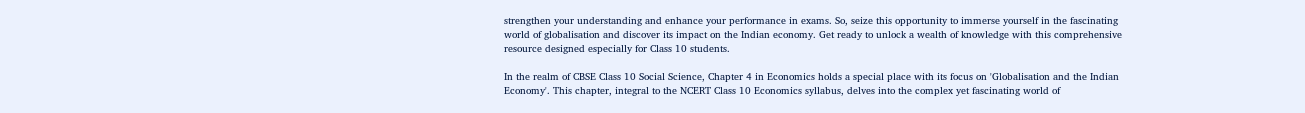strengthen your understanding and enhance your performance in exams. So, seize this opportunity to immerse yourself in the fascinating world of globalisation and discover its impact on the Indian economy. Get ready to unlock a wealth of knowledge with this comprehensive resource designed especially for Class 10 students.

In the realm of CBSE Class 10 Social Science, Chapter 4 in Economics holds a special place with its focus on 'Globalisation and the Indian Economy'. This chapter, integral to the NCERT Class 10 Economics syllabus, delves into the complex yet fascinating world of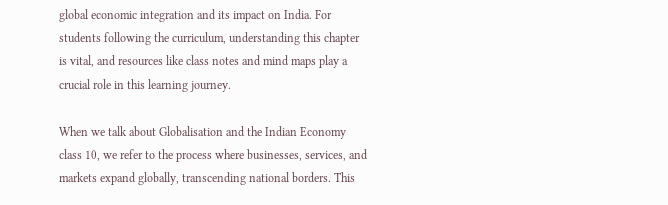global economic integration and its impact on India. For students following the curriculum, understanding this chapter is vital, and resources like class notes and mind maps play a crucial role in this learning journey.

When we talk about Globalisation and the Indian Economy class 10, we refer to the process where businesses, services, and markets expand globally, transcending national borders. This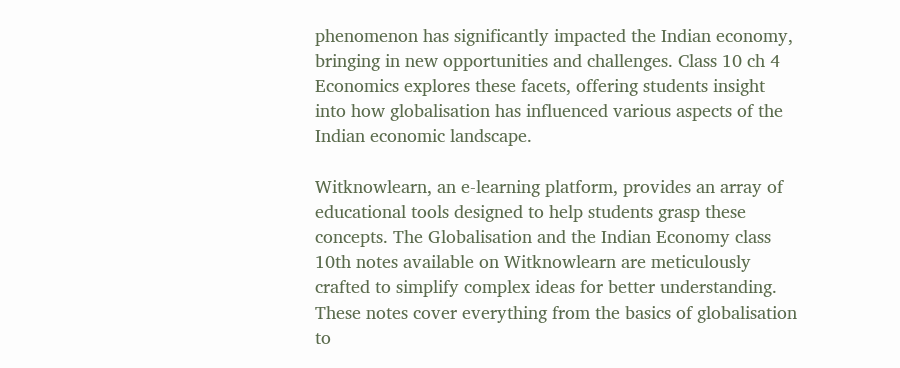phenomenon has significantly impacted the Indian economy, bringing in new opportunities and challenges. Class 10 ch 4 Economics explores these facets, offering students insight into how globalisation has influenced various aspects of the Indian economic landscape.

Witknowlearn, an e-learning platform, provides an array of educational tools designed to help students grasp these concepts. The Globalisation and the Indian Economy class 10th notes available on Witknowlearn are meticulously crafted to simplify complex ideas for better understanding. These notes cover everything from the basics of globalisation to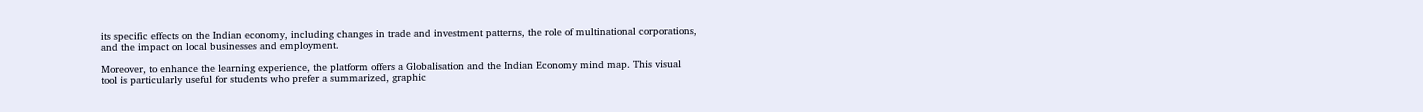its specific effects on the Indian economy, including changes in trade and investment patterns, the role of multinational corporations, and the impact on local businesses and employment.

Moreover, to enhance the learning experience, the platform offers a Globalisation and the Indian Economy mind map. This visual tool is particularly useful for students who prefer a summarized, graphic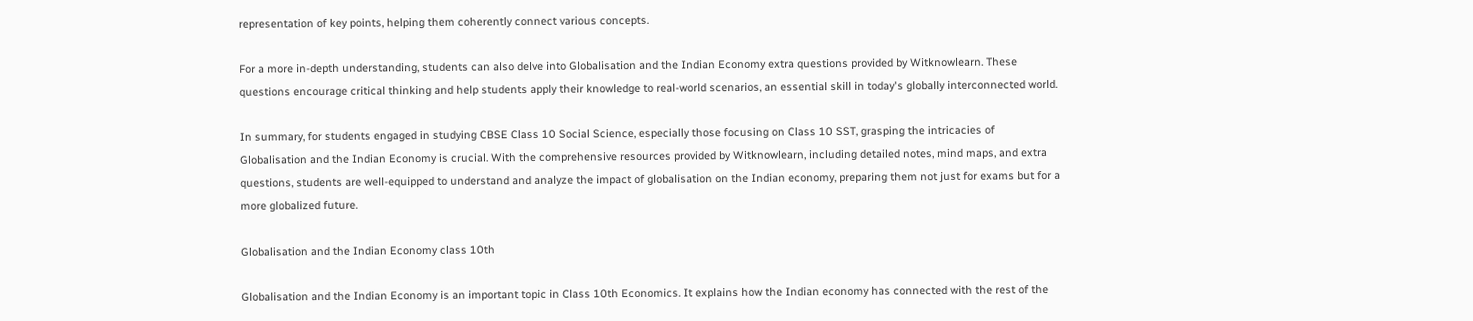representation of key points, helping them coherently connect various concepts.

For a more in-depth understanding, students can also delve into Globalisation and the Indian Economy extra questions provided by Witknowlearn. These questions encourage critical thinking and help students apply their knowledge to real-world scenarios, an essential skill in today's globally interconnected world.

In summary, for students engaged in studying CBSE Class 10 Social Science, especially those focusing on Class 10 SST, grasping the intricacies of Globalisation and the Indian Economy is crucial. With the comprehensive resources provided by Witknowlearn, including detailed notes, mind maps, and extra questions, students are well-equipped to understand and analyze the impact of globalisation on the Indian economy, preparing them not just for exams but for a more globalized future.

Globalisation and the Indian Economy class 10th

Globalisation and the Indian Economy is an important topic in Class 10th Economics. It explains how the Indian economy has connected with the rest of the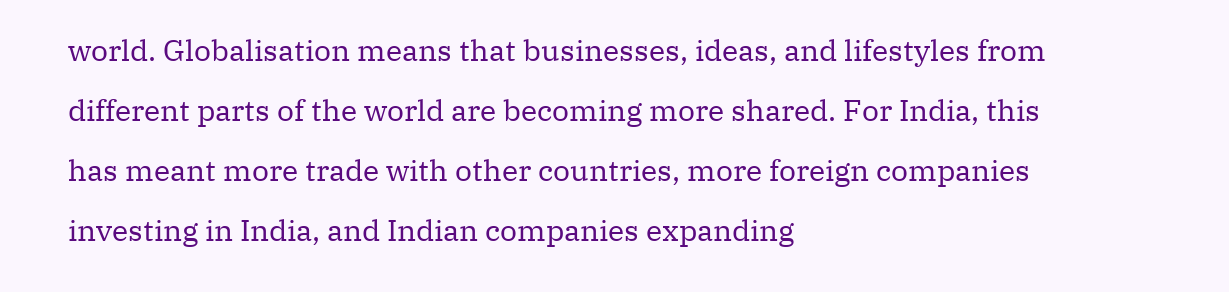world. Globalisation means that businesses, ideas, and lifestyles from different parts of the world are becoming more shared. For India, this has meant more trade with other countries, more foreign companies investing in India, and Indian companies expanding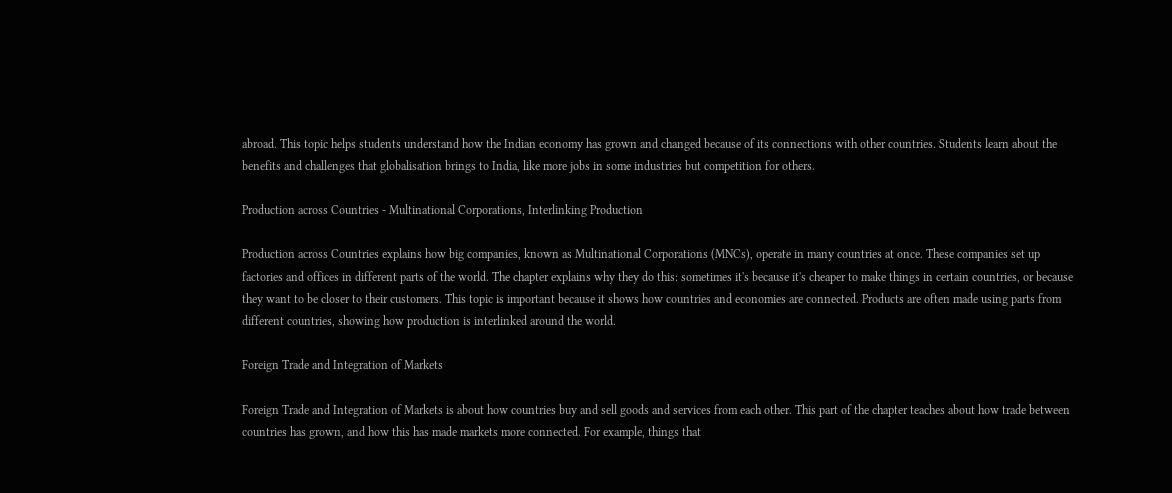abroad. This topic helps students understand how the Indian economy has grown and changed because of its connections with other countries. Students learn about the benefits and challenges that globalisation brings to India, like more jobs in some industries but competition for others.

Production across Countries - Multinational Corporations, Interlinking Production

Production across Countries explains how big companies, known as Multinational Corporations (MNCs), operate in many countries at once. These companies set up factories and offices in different parts of the world. The chapter explains why they do this: sometimes it's because it's cheaper to make things in certain countries, or because they want to be closer to their customers. This topic is important because it shows how countries and economies are connected. Products are often made using parts from different countries, showing how production is interlinked around the world.

Foreign Trade and Integration of Markets

Foreign Trade and Integration of Markets is about how countries buy and sell goods and services from each other. This part of the chapter teaches about how trade between countries has grown, and how this has made markets more connected. For example, things that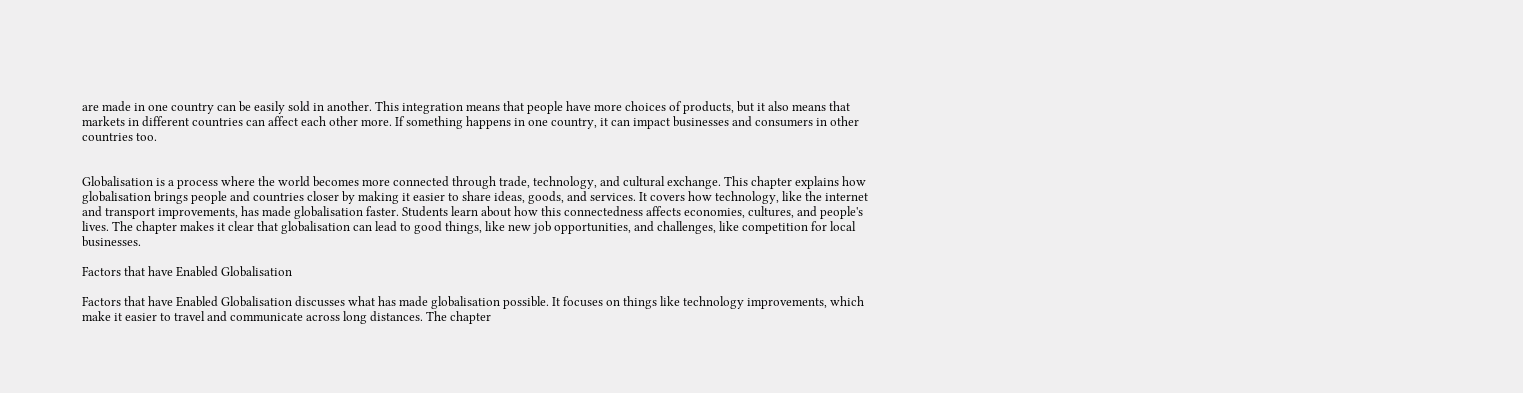are made in one country can be easily sold in another. This integration means that people have more choices of products, but it also means that markets in different countries can affect each other more. If something happens in one country, it can impact businesses and consumers in other countries too.


Globalisation is a process where the world becomes more connected through trade, technology, and cultural exchange. This chapter explains how globalisation brings people and countries closer by making it easier to share ideas, goods, and services. It covers how technology, like the internet and transport improvements, has made globalisation faster. Students learn about how this connectedness affects economies, cultures, and people's lives. The chapter makes it clear that globalisation can lead to good things, like new job opportunities, and challenges, like competition for local businesses.

Factors that have Enabled Globalisation

Factors that have Enabled Globalisation discusses what has made globalisation possible. It focuses on things like technology improvements, which make it easier to travel and communicate across long distances. The chapter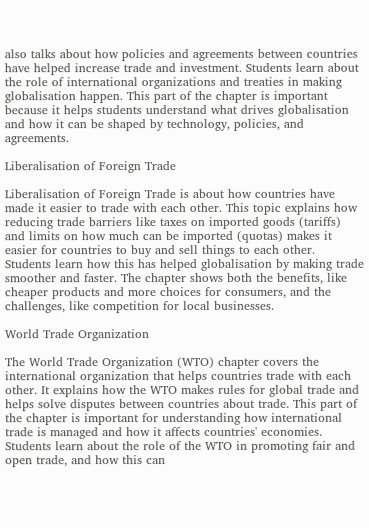also talks about how policies and agreements between countries have helped increase trade and investment. Students learn about the role of international organizations and treaties in making globalisation happen. This part of the chapter is important because it helps students understand what drives globalisation and how it can be shaped by technology, policies, and agreements.

Liberalisation of Foreign Trade

Liberalisation of Foreign Trade is about how countries have made it easier to trade with each other. This topic explains how reducing trade barriers like taxes on imported goods (tariffs) and limits on how much can be imported (quotas) makes it easier for countries to buy and sell things to each other. Students learn how this has helped globalisation by making trade smoother and faster. The chapter shows both the benefits, like cheaper products and more choices for consumers, and the challenges, like competition for local businesses.

World Trade Organization

The World Trade Organization (WTO) chapter covers the international organization that helps countries trade with each other. It explains how the WTO makes rules for global trade and helps solve disputes between countries about trade. This part of the chapter is important for understanding how international trade is managed and how it affects countries' economies. Students learn about the role of the WTO in promoting fair and open trade, and how this can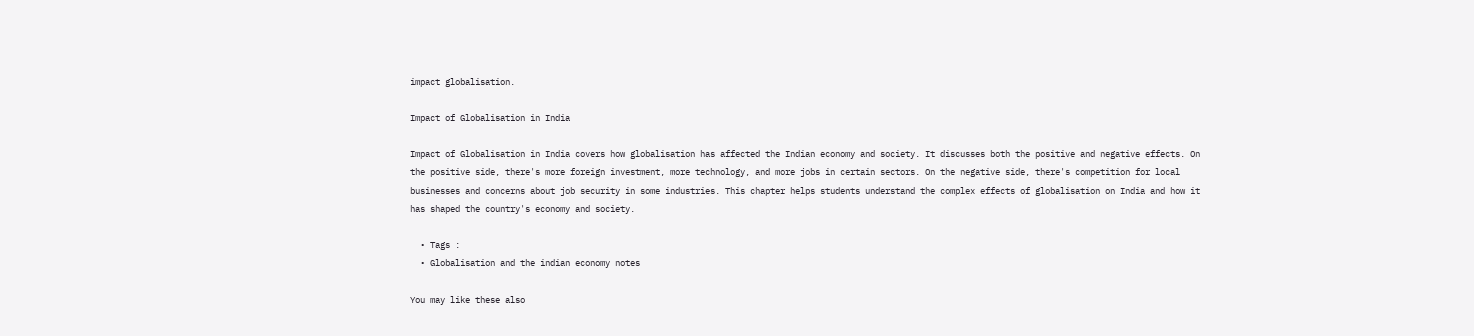impact globalisation.

Impact of Globalisation in India

Impact of Globalisation in India covers how globalisation has affected the Indian economy and society. It discusses both the positive and negative effects. On the positive side, there's more foreign investment, more technology, and more jobs in certain sectors. On the negative side, there's competition for local businesses and concerns about job security in some industries. This chapter helps students understand the complex effects of globalisation on India and how it has shaped the country's economy and society.

  • Tags :
  • Globalisation and the indian economy notes

You may like these also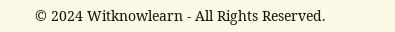© 2024 Witknowlearn - All Rights Reserved.